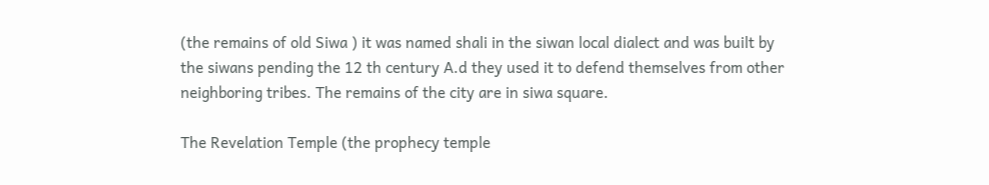(the remains of old Siwa ) it was named shali in the siwan local dialect and was built by the siwans pending the 12 th century A.d they used it to defend themselves from other neighboring tribes. The remains of the city are in siwa square.

The Revelation Temple (the prophecy temple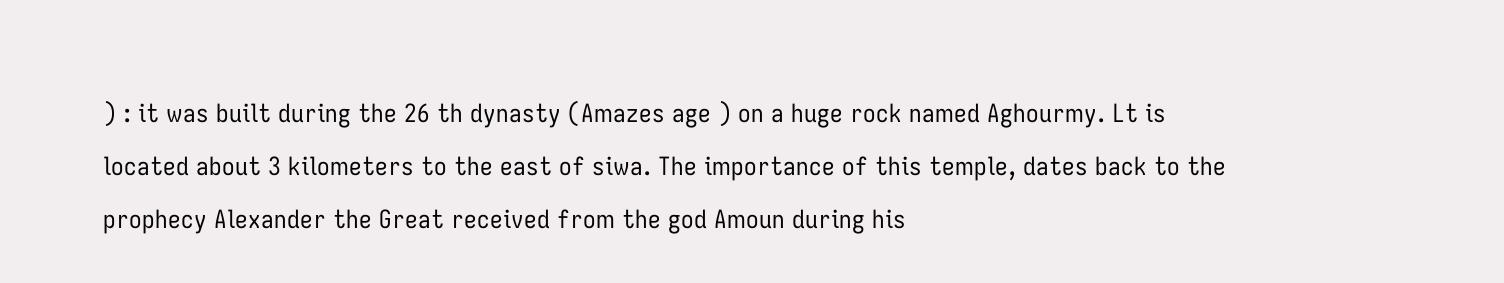) : it was built during the 26 th dynasty (Amazes age ) on a huge rock named Aghourmy. Lt is located about 3 kilometers to the east of siwa. The importance of this temple, dates back to the prophecy Alexander the Great received from the god Amoun during his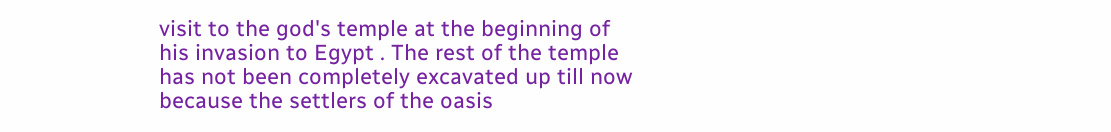visit to the god's temple at the beginning of his invasion to Egypt . The rest of the temple has not been completely excavated up till now because the settlers of the oasis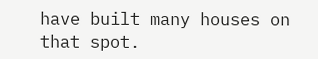have built many houses on that spot.